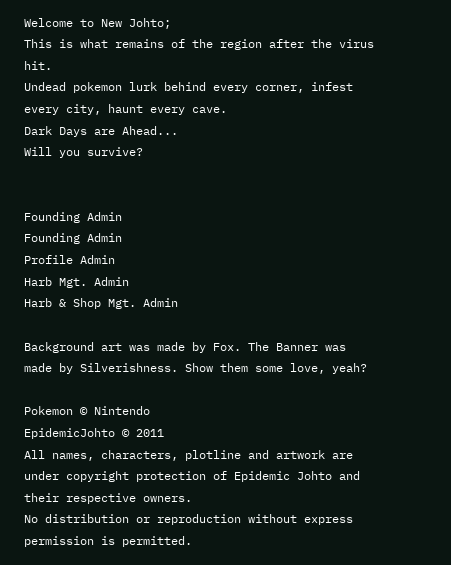Welcome to New Johto;
This is what remains of the region after the virus hit.
Undead pokemon lurk behind every corner, infest every city, haunt every cave.
Dark Days are Ahead...
Will you survive?


Founding Admin
Founding Admin
Profile Admin
Harb Mgt. Admin
Harb & Shop Mgt. Admin

Background art was made by Fox. The Banner was made by Silverishness. Show them some love, yeah?

Pokemon © Nintendo
EpidemicJohto © 2011
All names, characters, plotline and artwork are under copyright protection of Epidemic Johto and their respective owners.
No distribution or reproduction without express permission is permitted.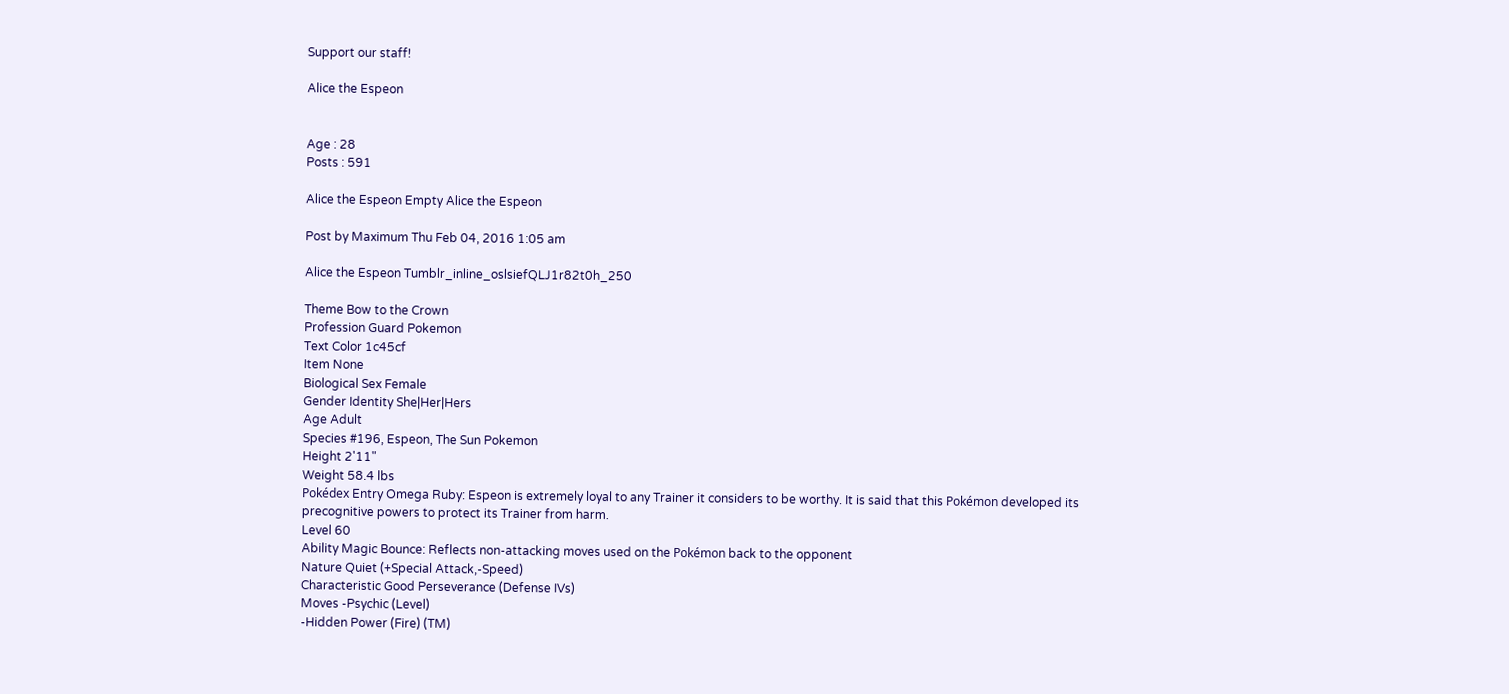Support our staff!

Alice the Espeon


Age : 28
Posts : 591

Alice the Espeon Empty Alice the Espeon

Post by Maximum Thu Feb 04, 2016 1:05 am

Alice the Espeon Tumblr_inline_oslsiefQLJ1r82t0h_250

Theme Bow to the Crown
Profession Guard Pokemon
Text Color 1c45cf
Item None
Biological Sex Female
Gender Identity She|Her|Hers
Age Adult
Species #196, Espeon, The Sun Pokemon
Height 2'11"
Weight 58.4 lbs
Pokédex Entry Omega Ruby: Espeon is extremely loyal to any Trainer it considers to be worthy. It is said that this Pokémon developed its precognitive powers to protect its Trainer from harm.
Level 60
Ability Magic Bounce: Reflects non-attacking moves used on the Pokémon back to the opponent
Nature Quiet (+Special Attack,-Speed)
Characteristic Good Perseverance (Defense IVs)
Moves -Psychic (Level)
-Hidden Power (Fire) (TM)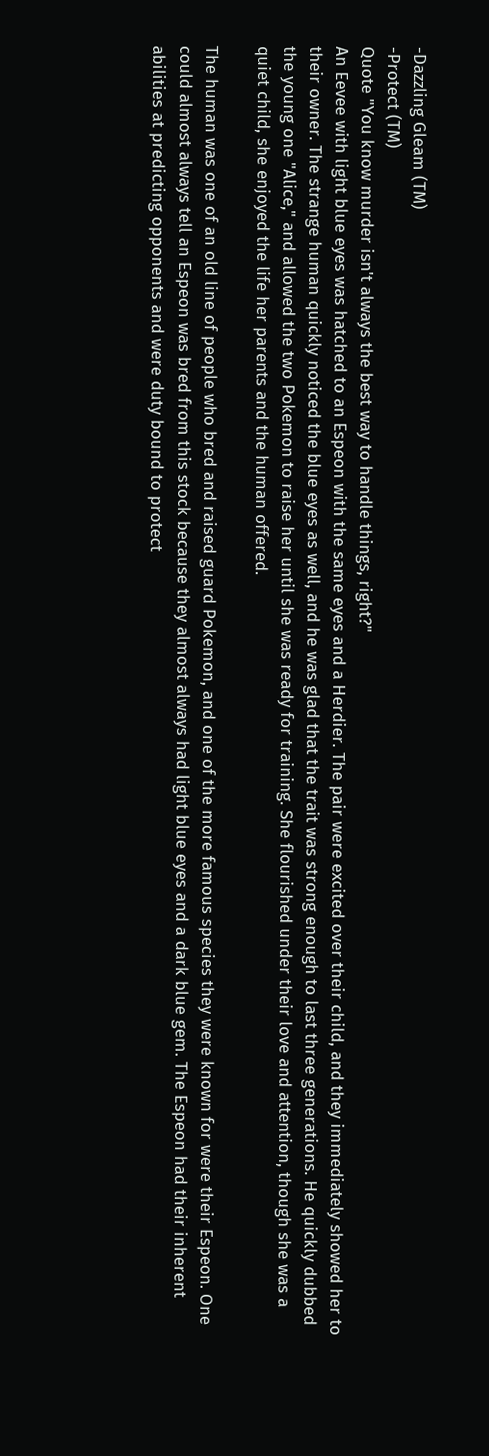-Dazzling Gleam (TM)
-Protect (TM)
Quote "You know murder isn't always the best way to handle things, right?"
An Eevee with light blue eyes was hatched to an Espeon with the same eyes and a Herdier. The pair were excited over their child, and they immediately showed her to their owner. The strange human quickly noticed the blue eyes as well, and he was glad that the trait was strong enough to last three generations. He quickly dubbed the young one "Alice," and allowed the two Pokemon to raise her until she was ready for training. She flourished under their love and attention, though she was a quiet child, she enjoyed the life her parents and the human offered.

The human was one of an old line of people who bred and raised guard Pokemon, and one of the more famous species they were known for were their Espeon. One could almost always tell an Espeon was bred from this stock because they almost always had light blue eyes and a dark blue gem. The Espeon had their inherent abilities at predicting opponents and were duty bound to protect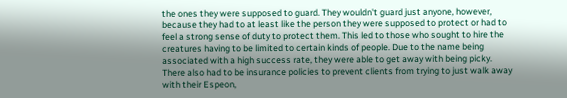the ones they were supposed to guard. They wouldn't guard just anyone, however, because they had to at least like the person they were supposed to protect or had to feel a strong sense of duty to protect them. This led to those who sought to hire the creatures having to be limited to certain kinds of people. Due to the name being associated with a high success rate, they were able to get away with being picky. There also had to be insurance policies to prevent clients from trying to just walk away with their Espeon,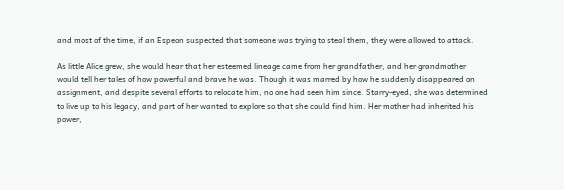and most of the time, if an Espeon suspected that someone was trying to steal them, they were allowed to attack.

As little Alice grew, she would hear that her esteemed lineage came from her grandfather, and her grandmother would tell her tales of how powerful and brave he was. Though it was marred by how he suddenly disappeared on assignment, and despite several efforts to relocate him, no one had seen him since. Starry-eyed, she was determined to live up to his legacy, and part of her wanted to explore so that she could find him. Her mother had inherited his power,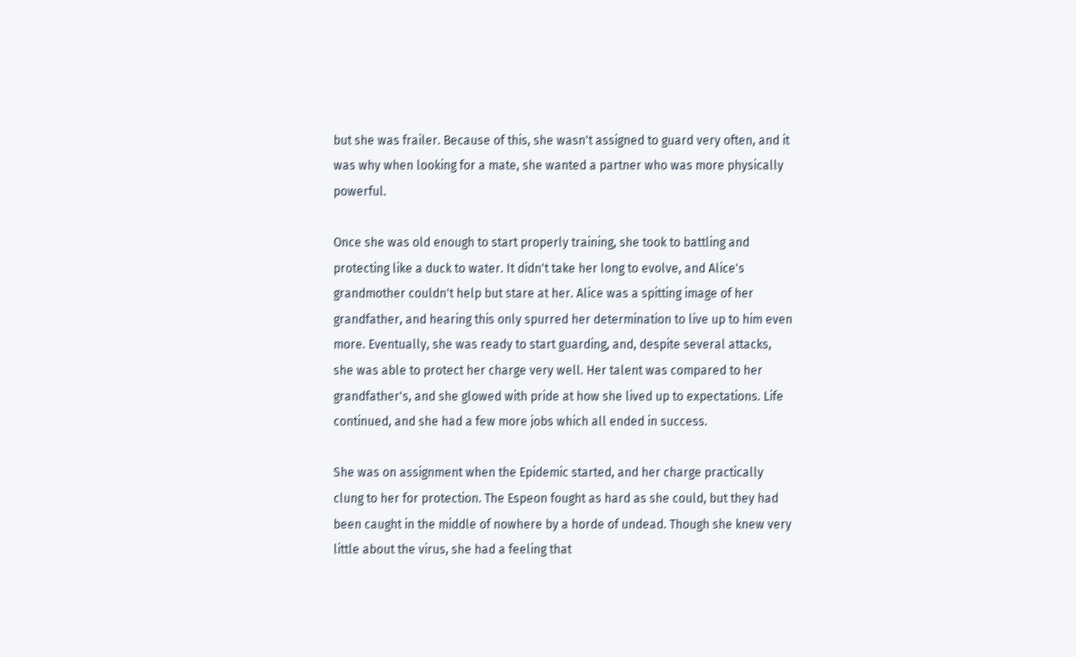but she was frailer. Because of this, she wasn't assigned to guard very often, and it was why when looking for a mate, she wanted a partner who was more physically powerful.

Once she was old enough to start properly training, she took to battling and protecting like a duck to water. It didn't take her long to evolve, and Alice's grandmother couldn't help but stare at her. Alice was a spitting image of her grandfather, and hearing this only spurred her determination to live up to him even more. Eventually, she was ready to start guarding, and, despite several attacks, she was able to protect her charge very well. Her talent was compared to her grandfather's, and she glowed with pride at how she lived up to expectations. Life continued, and she had a few more jobs which all ended in success.

She was on assignment when the Epidemic started, and her charge practically clung to her for protection. The Espeon fought as hard as she could, but they had been caught in the middle of nowhere by a horde of undead. Though she knew very little about the virus, she had a feeling that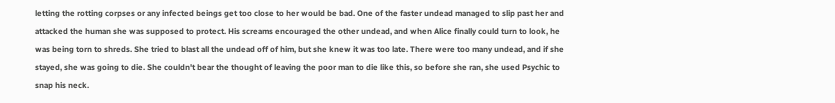letting the rotting corpses or any infected beings get too close to her would be bad. One of the faster undead managed to slip past her and attacked the human she was supposed to protect. His screams encouraged the other undead, and when Alice finally could turn to look, he was being torn to shreds. She tried to blast all the undead off of him, but she knew it was too late. There were too many undead, and if she stayed, she was going to die. She couldn't bear the thought of leaving the poor man to die like this, so before she ran, she used Psychic to snap his neck.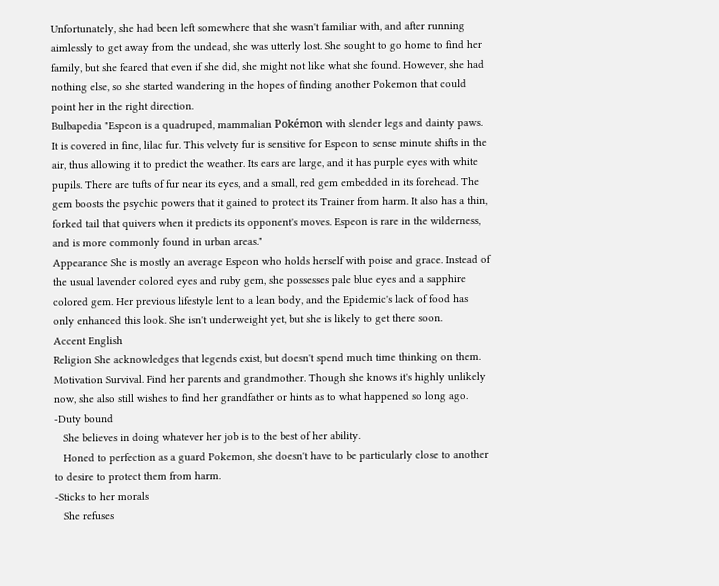Unfortunately, she had been left somewhere that she wasn't familiar with, and after running aimlessly to get away from the undead, she was utterly lost. She sought to go home to find her family, but she feared that even if she did, she might not like what she found. However, she had nothing else, so she started wandering in the hopes of finding another Pokemon that could point her in the right direction.
Bulbapedia "Espeon is a quadruped, mammalian Pokémon with slender legs and dainty paws. It is covered in fine, lilac fur. This velvety fur is sensitive for Espeon to sense minute shifts in the air, thus allowing it to predict the weather. Its ears are large, and it has purple eyes with white pupils. There are tufts of fur near its eyes, and a small, red gem embedded in its forehead. The gem boosts the psychic powers that it gained to protect its Trainer from harm. It also has a thin, forked tail that quivers when it predicts its opponent's moves. Espeon is rare in the wilderness, and is more commonly found in urban areas."
Appearance She is mostly an average Espeon who holds herself with poise and grace. Instead of the usual lavender colored eyes and ruby gem, she possesses pale blue eyes and a sapphire colored gem. Her previous lifestyle lent to a lean body, and the Epidemic's lack of food has only enhanced this look. She isn't underweight yet, but she is likely to get there soon.
Accent English
Religion She acknowledges that legends exist, but doesn't spend much time thinking on them.
Motivation Survival. Find her parents and grandmother. Though she knows it's highly unlikely now, she also still wishes to find her grandfather or hints as to what happened so long ago.
-Duty bound
   She believes in doing whatever her job is to the best of her ability.
   Honed to perfection as a guard Pokemon, she doesn't have to be particularly close to another to desire to protect them from harm.
-Sticks to her morals
   She refuses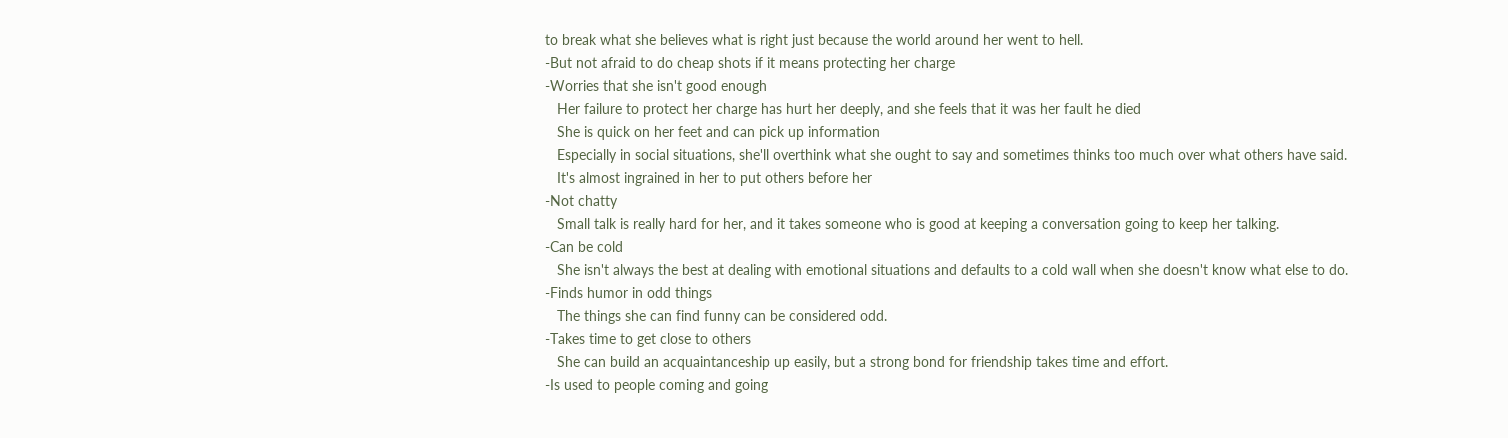to break what she believes what is right just because the world around her went to hell.
-But not afraid to do cheap shots if it means protecting her charge
-Worries that she isn't good enough
   Her failure to protect her charge has hurt her deeply, and she feels that it was her fault he died
   She is quick on her feet and can pick up information
   Especially in social situations, she'll overthink what she ought to say and sometimes thinks too much over what others have said.
   It's almost ingrained in her to put others before her
-Not chatty
   Small talk is really hard for her, and it takes someone who is good at keeping a conversation going to keep her talking.
-Can be cold
   She isn't always the best at dealing with emotional situations and defaults to a cold wall when she doesn't know what else to do.
-Finds humor in odd things
   The things she can find funny can be considered odd.
-Takes time to get close to others
   She can build an acquaintanceship up easily, but a strong bond for friendship takes time and effort.
-Is used to people coming and going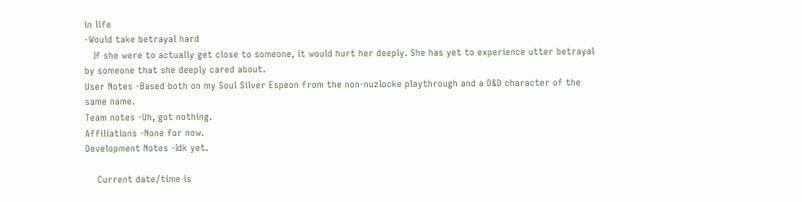in life
-Would take betrayal hard
   If she were to actually get close to someone, it would hurt her deeply. She has yet to experience utter betrayal by someone that she deeply cared about.
User Notes -Based both on my Soul Silver Espeon from the non-nuzlocke playthrough and a D&D character of the same name.
Team notes -Uh, got nothing.
Affiliations -None for now.
Development Notes -Idk yet.

    Current date/time is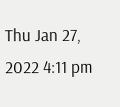Thu Jan 27, 2022 4:11 pm